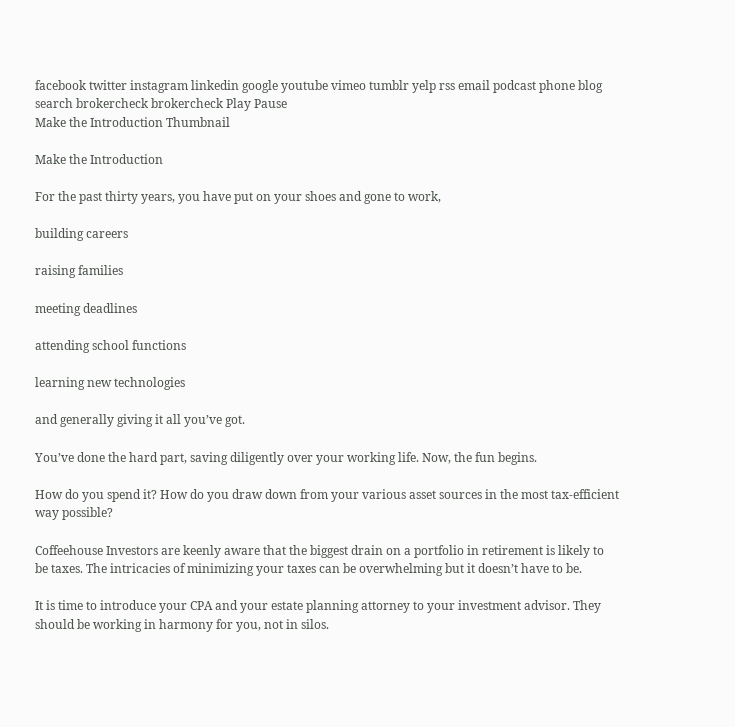facebook twitter instagram linkedin google youtube vimeo tumblr yelp rss email podcast phone blog search brokercheck brokercheck Play Pause
Make the Introduction Thumbnail

Make the Introduction

For the past thirty years, you have put on your shoes and gone to work,

building careers

raising families

meeting deadlines

attending school functions

learning new technologies

and generally giving it all you’ve got.

You’ve done the hard part, saving diligently over your working life. Now, the fun begins.

How do you spend it? How do you draw down from your various asset sources in the most tax-efficient way possible?

Coffeehouse Investors are keenly aware that the biggest drain on a portfolio in retirement is likely to be taxes. The intricacies of minimizing your taxes can be overwhelming but it doesn’t have to be.

It is time to introduce your CPA and your estate planning attorney to your investment advisor. They should be working in harmony for you, not in silos.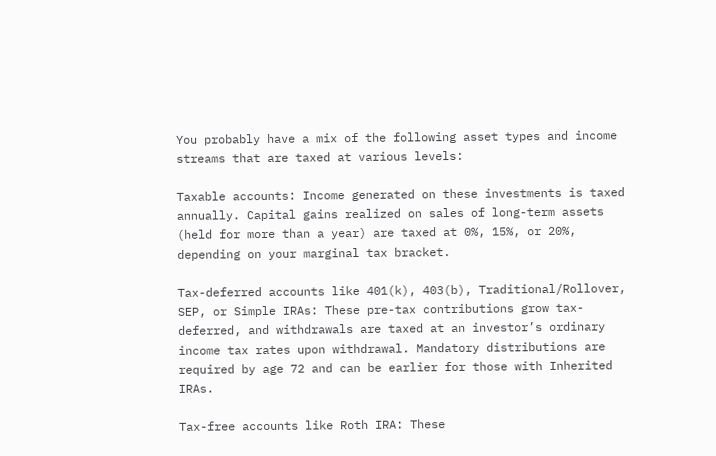You probably have a mix of the following asset types and income streams that are taxed at various levels:

Taxable accounts: Income generated on these investments is taxed annually. Capital gains realized on sales of long-term assets (held for more than a year) are taxed at 0%, 15%, or 20%, depending on your marginal tax bracket.

Tax-deferred accounts like 401(k), 403(b), Traditional/Rollover, SEP, or Simple IRAs: These pre-tax contributions grow tax-deferred, and withdrawals are taxed at an investor’s ordinary income tax rates upon withdrawal. Mandatory distributions are required by age 72 and can be earlier for those with Inherited IRAs.

Tax-free accounts like Roth IRA: These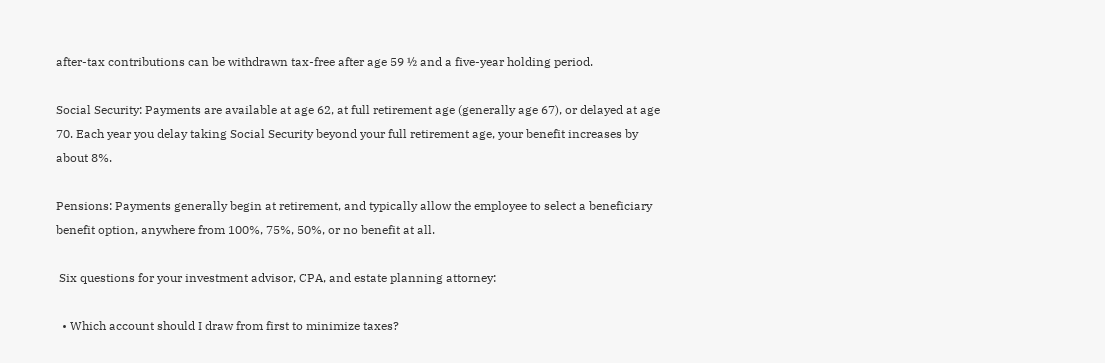after-tax contributions can be withdrawn tax-free after age 59 ½ and a five-year holding period.

Social Security: Payments are available at age 62, at full retirement age (generally age 67), or delayed at age 70. Each year you delay taking Social Security beyond your full retirement age, your benefit increases by about 8%.

Pensions: Payments generally begin at retirement, and typically allow the employee to select a beneficiary benefit option, anywhere from 100%, 75%, 50%, or no benefit at all.

 Six questions for your investment advisor, CPA, and estate planning attorney:

  • Which account should I draw from first to minimize taxes?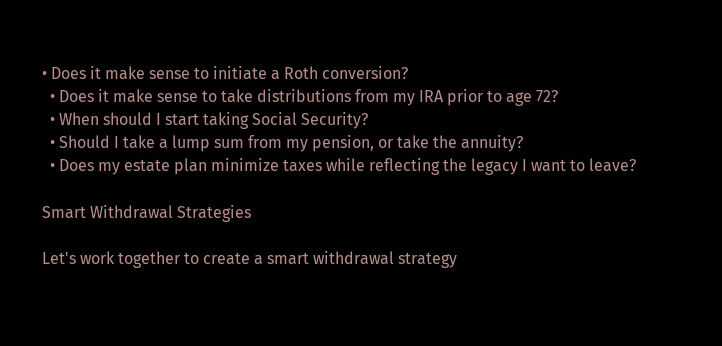• Does it make sense to initiate a Roth conversion?
  • Does it make sense to take distributions from my IRA prior to age 72?
  • When should I start taking Social Security?
  • Should I take a lump sum from my pension, or take the annuity?
  • Does my estate plan minimize taxes while reflecting the legacy I want to leave?

Smart Withdrawal Strategies

Let's work together to create a smart withdrawal strategy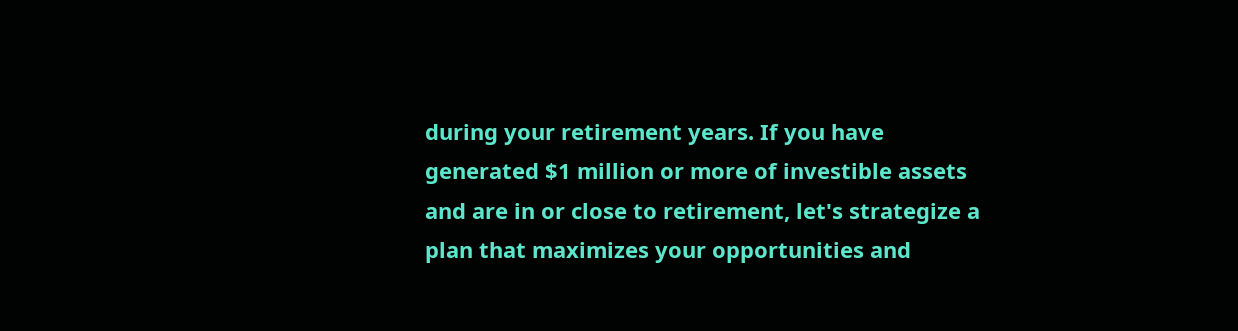during your retirement years. If you have generated $1 million or more of investible assets and are in or close to retirement, let's strategize a plan that maximizes your opportunities and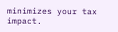minimizes your tax impact.